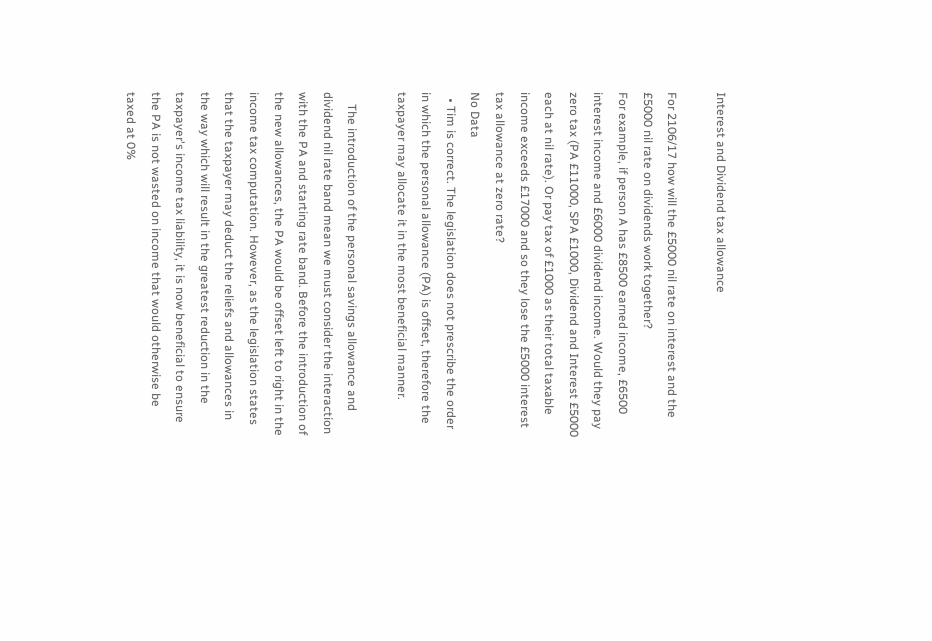Interest and Dividend tax allowance

For 2106/17 how will the £5000 nil rate on interest and the £5000 nil rate on dividends work together?
For example, if person A has £8500 earned income, £6500 interest income and £6000 dividend income. Would they pay zero tax (PA £11000, SPA £1000, Dividend and Interest £5000 each at nil rate). Or pay tax of £1000 as their total taxable income exceeds £17000 and so they lose the £5000 interest tax allowance at zero rate?
No Data
  • Tim is correct. The legislation does not prescribe the order in which the personal allowance (PA) is offset, therefore the taxpayer may allocate it in the most beneficial manner.

    The introduction of the personal savings allowance and dividend nil rate band mean we must consider the interaction with the PA and starting rate band. Before the introduction of the new allowances, the PA would be offset left to right in the income tax computation. However, as the legislation states that the taxpayer may deduct the reliefs and allowances in the way which will result in the greatest reduction in the taxpayer's income tax liability, it is now beneficial to ensure the PA is not wasted on income that would otherwise be taxed at 0%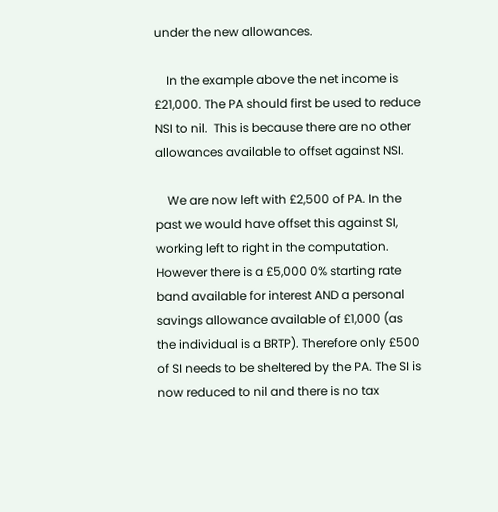under the new allowances.

    In the example above the net income is £21,000. The PA should first be used to reduce NSI to nil.  This is because there are no other allowances available to offset against NSI.

    We are now left with £2,500 of PA. In the past we would have offset this against SI, working left to right in the computation. However there is a £5,000 0% starting rate band available for interest AND a personal savings allowance available of £1,000 (as the individual is a BRTP). Therefore only £500 of SI needs to be sheltered by the PA. The SI is now reduced to nil and there is no tax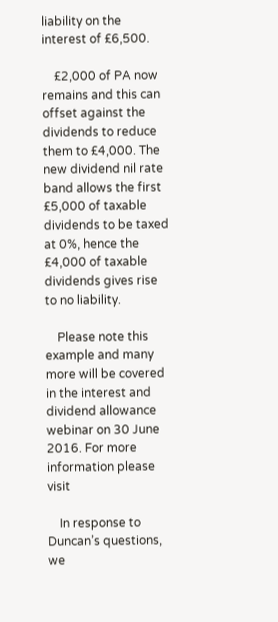liability on the interest of £6,500.

    £2,000 of PA now remains and this can offset against the dividends to reduce them to £4,000. The new dividend nil rate band allows the first £5,000 of taxable dividends to be taxed at 0%, hence the £4,000 of taxable dividends gives rise to no liability.

    Please note this example and many more will be covered in the interest and dividend allowance webinar on 30 June 2016. For more information please visit

    In response to Duncan’s questions, we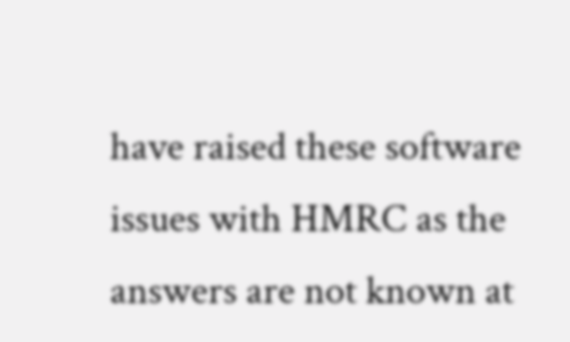have raised these software issues with HMRC as the answers are not known at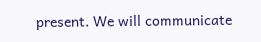present. We will communicate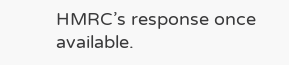HMRC’s response once available.